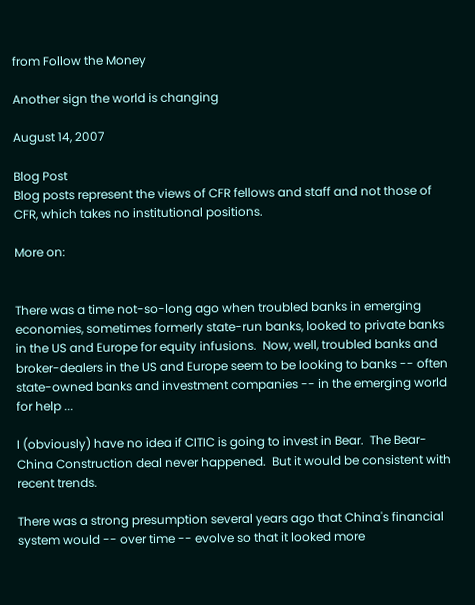from Follow the Money

Another sign the world is changing

August 14, 2007

Blog Post
Blog posts represent the views of CFR fellows and staff and not those of CFR, which takes no institutional positions.

More on:


There was a time not-so-long ago when troubled banks in emerging economies, sometimes formerly state-run banks, looked to private banks in the US and Europe for equity infusions.  Now, well, troubled banks and broker-dealers in the US and Europe seem to be looking to banks -- often state-owned banks and investment companies -- in the emerging world for help ...

I (obviously) have no idea if CITIC is going to invest in Bear.  The Bear-China Construction deal never happened.  But it would be consistent with recent trends.

There was a strong presumption several years ago that China's financial system would -- over time -- evolve so that it looked more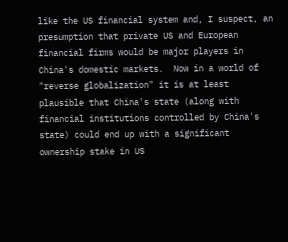like the US financial system and, I suspect, an presumption that private US and European financial firms would be major players in China's domestic markets.  Now in a world of "reverse globalization" it is at least plausible that China's state (along with financial institutions controlled by China's state) could end up with a significant ownership stake in US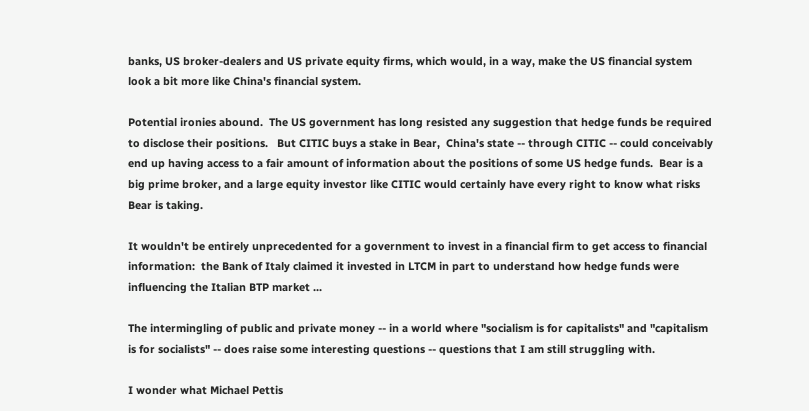banks, US broker-dealers and US private equity firms, which would, in a way, make the US financial system look a bit more like China's financial system.

Potential ironies abound.  The US government has long resisted any suggestion that hedge funds be required to disclose their positions.   But CITIC buys a stake in Bear,  China's state -- through CITIC -- could conceivably end up having access to a fair amount of information about the positions of some US hedge funds.  Bear is a big prime broker, and a large equity investor like CITIC would certainly have every right to know what risks Bear is taking.

It wouldn't be entirely unprecedented for a government to invest in a financial firm to get access to financial information:  the Bank of Italy claimed it invested in LTCM in part to understand how hedge funds were influencing the Italian BTP market ...

The intermingling of public and private money -- in a world where "socialism is for capitalists" and "capitalism is for socialists" -- does raise some interesting questions -- questions that I am still struggling with.

I wonder what Michael Pettis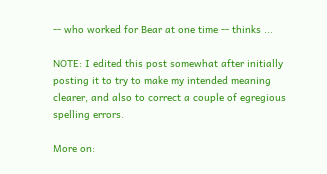-- who worked for Bear at one time -- thinks ...

NOTE: I edited this post somewhat after initially posting it to try to make my intended meaning clearer, and also to correct a couple of egregious spelling errors.

More on: